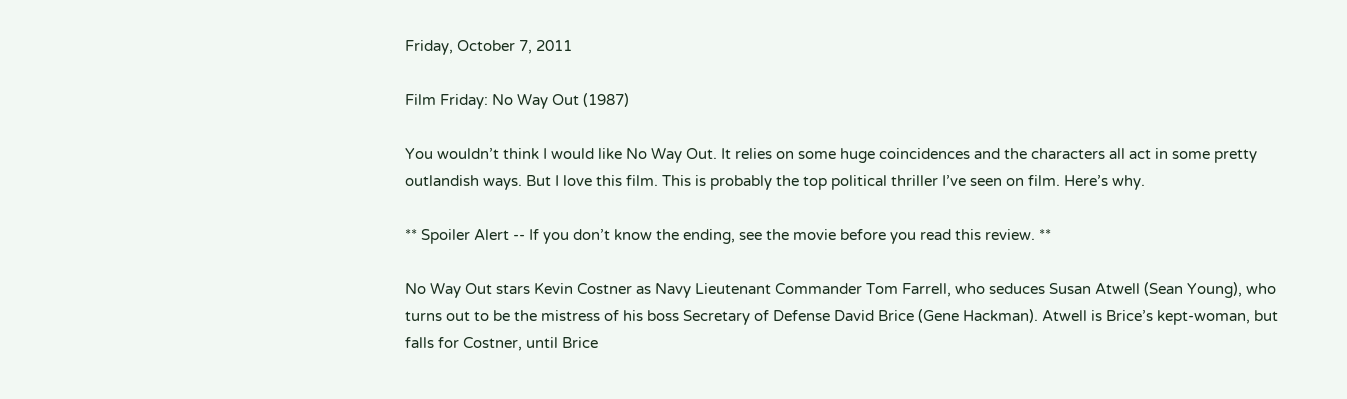Friday, October 7, 2011

Film Friday: No Way Out (1987)

You wouldn’t think I would like No Way Out. It relies on some huge coincidences and the characters all act in some pretty outlandish ways. But I love this film. This is probably the top political thriller I’ve seen on film. Here’s why.

** Spoiler Alert -- If you don’t know the ending, see the movie before you read this review. **

No Way Out stars Kevin Costner as Navy Lieutenant Commander Tom Farrell, who seduces Susan Atwell (Sean Young), who turns out to be the mistress of his boss Secretary of Defense David Brice (Gene Hackman). Atwell is Brice’s kept-woman, but falls for Costner, until Brice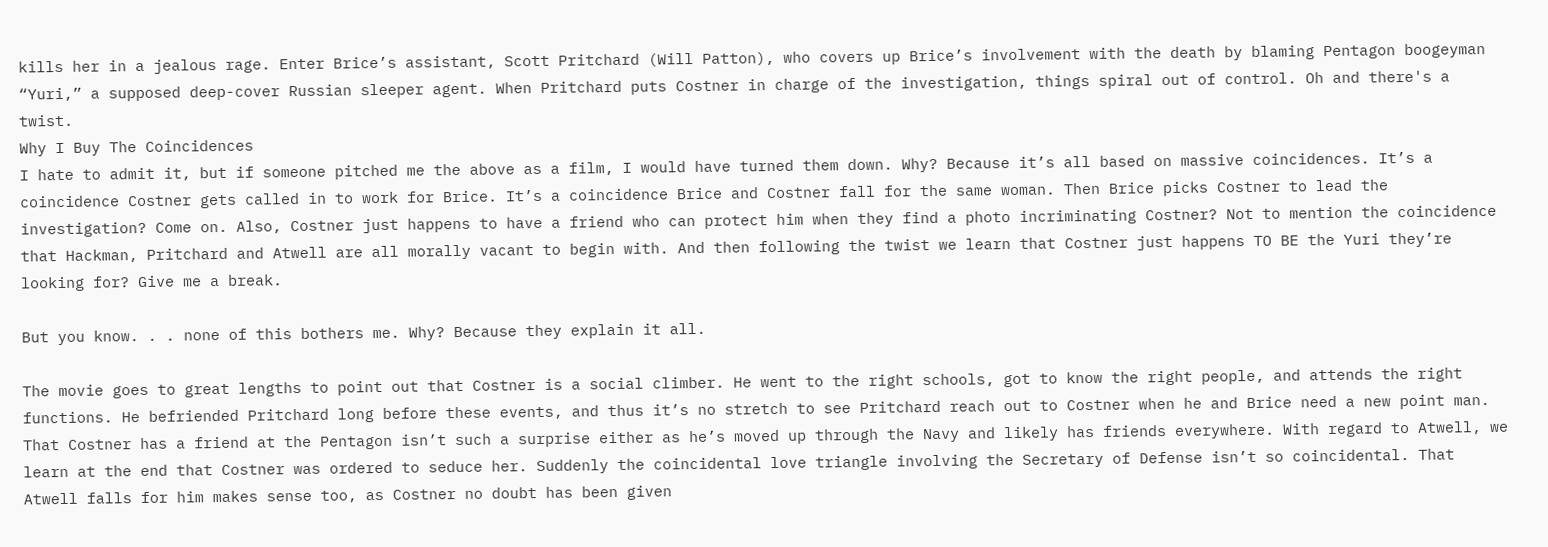kills her in a jealous rage. Enter Brice’s assistant, Scott Pritchard (Will Patton), who covers up Brice’s involvement with the death by blaming Pentagon boogeyman “Yuri,” a supposed deep-cover Russian sleeper agent. When Pritchard puts Costner in charge of the investigation, things spiral out of control. Oh and there's a twist.
Why I Buy The Coincidences
I hate to admit it, but if someone pitched me the above as a film, I would have turned them down. Why? Because it’s all based on massive coincidences. It’s a coincidence Costner gets called in to work for Brice. It’s a coincidence Brice and Costner fall for the same woman. Then Brice picks Costner to lead the investigation? Come on. Also, Costner just happens to have a friend who can protect him when they find a photo incriminating Costner? Not to mention the coincidence that Hackman, Pritchard and Atwell are all morally vacant to begin with. And then following the twist we learn that Costner just happens TO BE the Yuri they’re looking for? Give me a break.

But you know. . . none of this bothers me. Why? Because they explain it all.

The movie goes to great lengths to point out that Costner is a social climber. He went to the right schools, got to know the right people, and attends the right functions. He befriended Pritchard long before these events, and thus it’s no stretch to see Pritchard reach out to Costner when he and Brice need a new point man. That Costner has a friend at the Pentagon isn’t such a surprise either as he’s moved up through the Navy and likely has friends everywhere. With regard to Atwell, we learn at the end that Costner was ordered to seduce her. Suddenly the coincidental love triangle involving the Secretary of Defense isn’t so coincidental. That Atwell falls for him makes sense too, as Costner no doubt has been given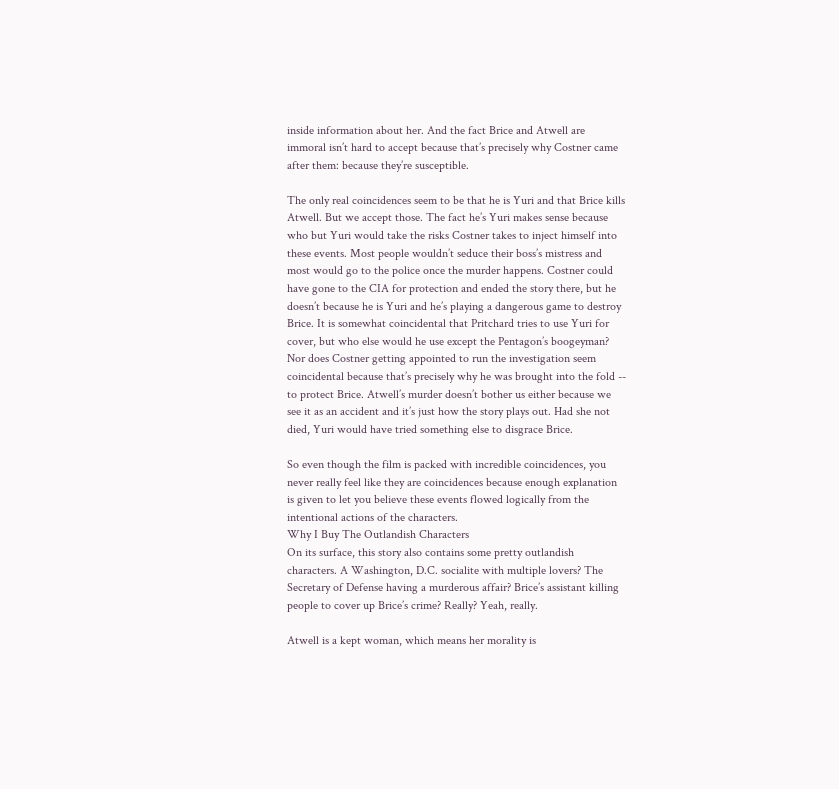inside information about her. And the fact Brice and Atwell are immoral isn’t hard to accept because that’s precisely why Costner came after them: because they’re susceptible.

The only real coincidences seem to be that he is Yuri and that Brice kills Atwell. But we accept those. The fact he’s Yuri makes sense because who but Yuri would take the risks Costner takes to inject himself into these events. Most people wouldn’t seduce their boss’s mistress and most would go to the police once the murder happens. Costner could have gone to the CIA for protection and ended the story there, but he doesn’t because he is Yuri and he’s playing a dangerous game to destroy Brice. It is somewhat coincidental that Pritchard tries to use Yuri for cover, but who else would he use except the Pentagon’s boogeyman? Nor does Costner getting appointed to run the investigation seem coincidental because that’s precisely why he was brought into the fold -- to protect Brice. Atwell’s murder doesn’t bother us either because we see it as an accident and it’s just how the story plays out. Had she not died, Yuri would have tried something else to disgrace Brice.

So even though the film is packed with incredible coincidences, you never really feel like they are coincidences because enough explanation is given to let you believe these events flowed logically from the intentional actions of the characters.
Why I Buy The Outlandish Characters
On its surface, this story also contains some pretty outlandish characters. A Washington, D.C. socialite with multiple lovers? The Secretary of Defense having a murderous affair? Brice’s assistant killing people to cover up Brice’s crime? Really? Yeah, really.

Atwell is a kept woman, which means her morality is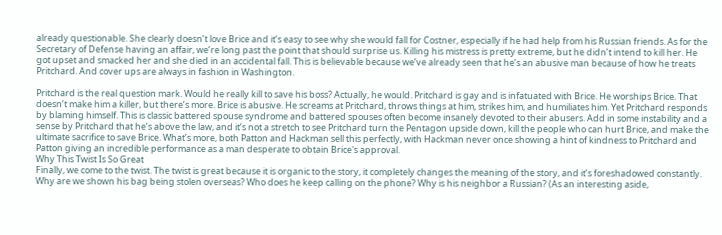already questionable. She clearly doesn’t love Brice and it’s easy to see why she would fall for Costner, especially if he had help from his Russian friends. As for the Secretary of Defense having an affair, we’re long past the point that should surprise us. Killing his mistress is pretty extreme, but he didn’t intend to kill her. He got upset and smacked her and she died in an accidental fall. This is believable because we’ve already seen that he’s an abusive man because of how he treats Pritchard. And cover ups are always in fashion in Washington.

Pritchard is the real question mark. Would he really kill to save his boss? Actually, he would. Pritchard is gay and is infatuated with Brice. He worships Brice. That doesn’t make him a killer, but there’s more. Brice is abusive. He screams at Pritchard, throws things at him, strikes him, and humiliates him. Yet Pritchard responds by blaming himself. This is classic battered spouse syndrome and battered spouses often become insanely devoted to their abusers. Add in some instability and a sense by Pritchard that he’s above the law, and it’s not a stretch to see Pritchard turn the Pentagon upside down, kill the people who can hurt Brice, and make the ultimate sacrifice to save Brice. What’s more, both Patton and Hackman sell this perfectly, with Hackman never once showing a hint of kindness to Pritchard and Patton giving an incredible performance as a man desperate to obtain Brice's approval.
Why This Twist Is So Great
Finally, we come to the twist. The twist is great because it is organic to the story, it completely changes the meaning of the story, and it’s foreshadowed constantly. Why are we shown his bag being stolen overseas? Who does he keep calling on the phone? Why is his neighbor a Russian? (As an interesting aside,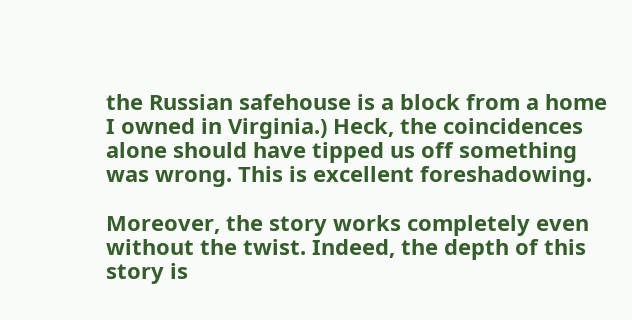the Russian safehouse is a block from a home I owned in Virginia.) Heck, the coincidences alone should have tipped us off something was wrong. This is excellent foreshadowing.

Moreover, the story works completely even without the twist. Indeed, the depth of this story is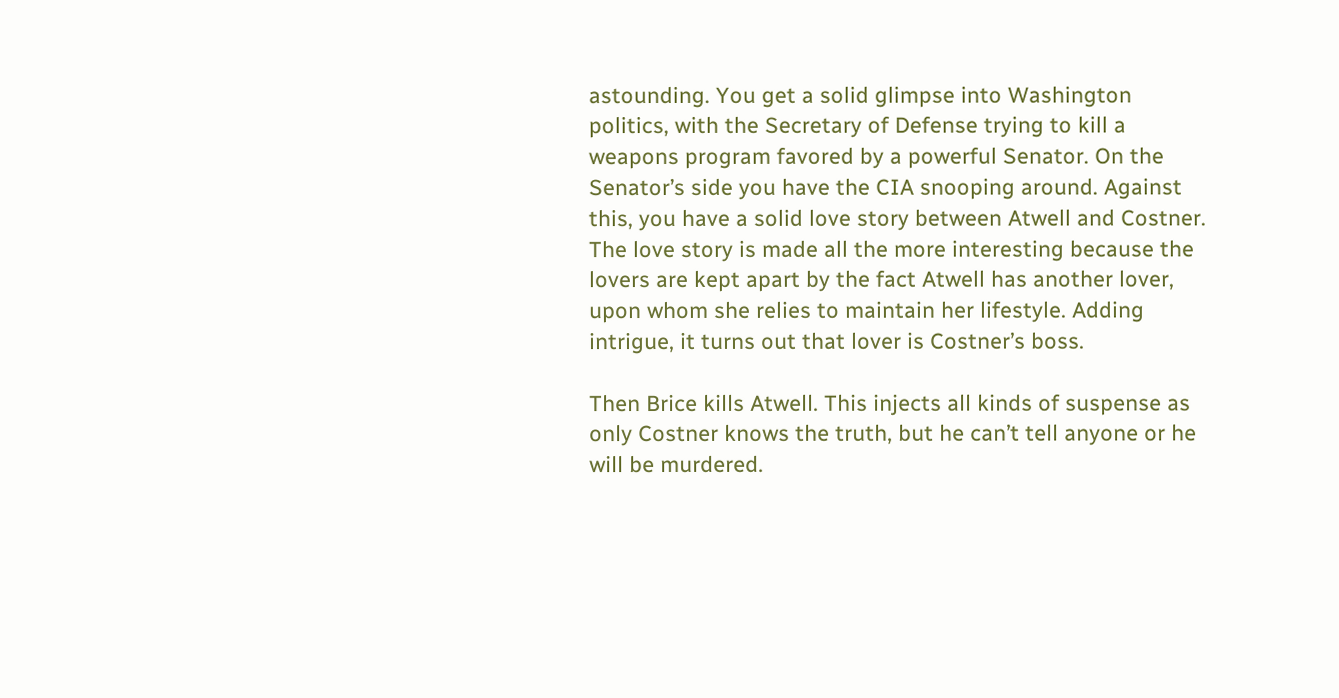astounding. You get a solid glimpse into Washington politics, with the Secretary of Defense trying to kill a weapons program favored by a powerful Senator. On the Senator’s side you have the CIA snooping around. Against this, you have a solid love story between Atwell and Costner. The love story is made all the more interesting because the lovers are kept apart by the fact Atwell has another lover, upon whom she relies to maintain her lifestyle. Adding intrigue, it turns out that lover is Costner’s boss.

Then Brice kills Atwell. This injects all kinds of suspense as only Costner knows the truth, but he can’t tell anyone or he will be murdered.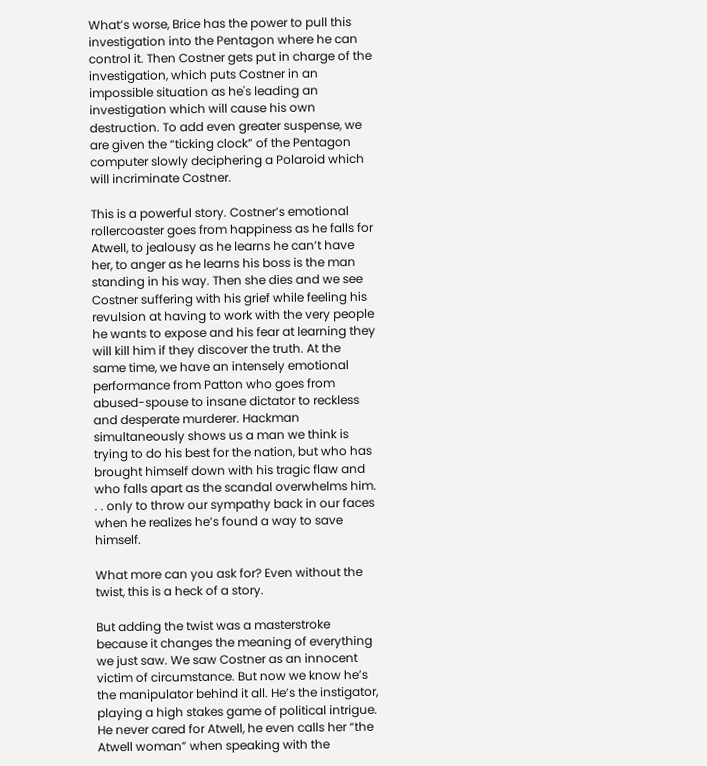What’s worse, Brice has the power to pull this investigation into the Pentagon where he can control it. Then Costner gets put in charge of the investigation, which puts Costner in an impossible situation as he's leading an investigation which will cause his own destruction. To add even greater suspense, we are given the “ticking clock” of the Pentagon computer slowly deciphering a Polaroid which will incriminate Costner.

This is a powerful story. Costner’s emotional rollercoaster goes from happiness as he falls for Atwell, to jealousy as he learns he can’t have her, to anger as he learns his boss is the man standing in his way. Then she dies and we see Costner suffering with his grief while feeling his revulsion at having to work with the very people he wants to expose and his fear at learning they will kill him if they discover the truth. At the same time, we have an intensely emotional performance from Patton who goes from abused-spouse to insane dictator to reckless and desperate murderer. Hackman simultaneously shows us a man we think is trying to do his best for the nation, but who has brought himself down with his tragic flaw and who falls apart as the scandal overwhelms him. . . only to throw our sympathy back in our faces when he realizes he’s found a way to save himself.

What more can you ask for? Even without the twist, this is a heck of a story.

But adding the twist was a masterstroke because it changes the meaning of everything we just saw. We saw Costner as an innocent victim of circumstance. But now we know he’s the manipulator behind it all. He’s the instigator, playing a high stakes game of political intrigue. He never cared for Atwell, he even calls her “the Atwell woman” when speaking with the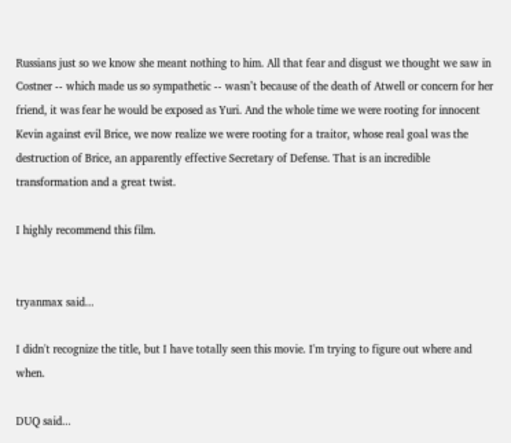Russians just so we know she meant nothing to him. All that fear and disgust we thought we saw in Costner -- which made us so sympathetic -- wasn’t because of the death of Atwell or concern for her friend, it was fear he would be exposed as Yuri. And the whole time we were rooting for innocent Kevin against evil Brice, we now realize we were rooting for a traitor, whose real goal was the destruction of Brice, an apparently effective Secretary of Defense. That is an incredible transformation and a great twist.

I highly recommend this film.


tryanmax said...

I didn't recognize the title, but I have totally seen this movie. I'm trying to figure out where and when.

DUQ said...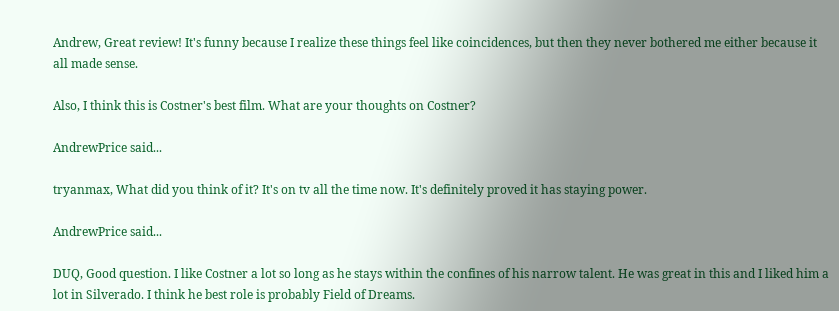Andrew, Great review! It's funny because I realize these things feel like coincidences, but then they never bothered me either because it all made sense.

Also, I think this is Costner's best film. What are your thoughts on Costner?

AndrewPrice said...

tryanmax, What did you think of it? It's on tv all the time now. It's definitely proved it has staying power.

AndrewPrice said...

DUQ, Good question. I like Costner a lot so long as he stays within the confines of his narrow talent. He was great in this and I liked him a lot in Silverado. I think he best role is probably Field of Dreams.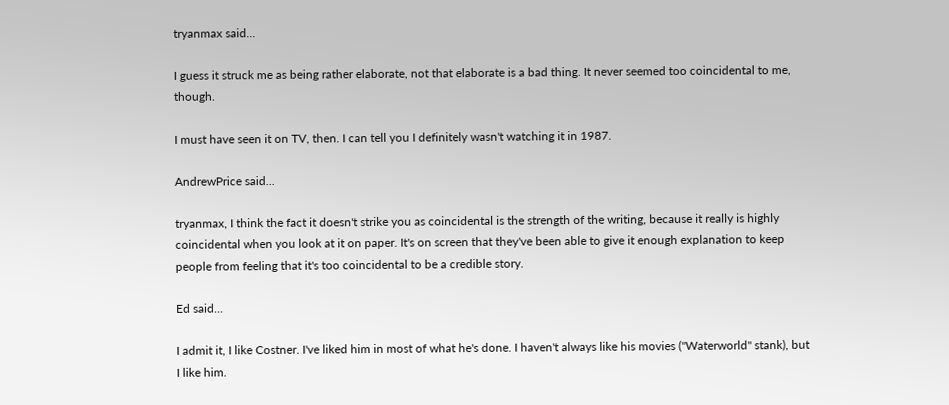tryanmax said...

I guess it struck me as being rather elaborate, not that elaborate is a bad thing. It never seemed too coincidental to me, though.

I must have seen it on TV, then. I can tell you I definitely wasn't watching it in 1987.

AndrewPrice said...

tryanmax, I think the fact it doesn't strike you as coincidental is the strength of the writing, because it really is highly coincidental when you look at it on paper. It's on screen that they've been able to give it enough explanation to keep people from feeling that it's too coincidental to be a credible story.

Ed said...

I admit it, I like Costner. I've liked him in most of what he's done. I haven't always like his movies ("Waterworld" stank), but I like him.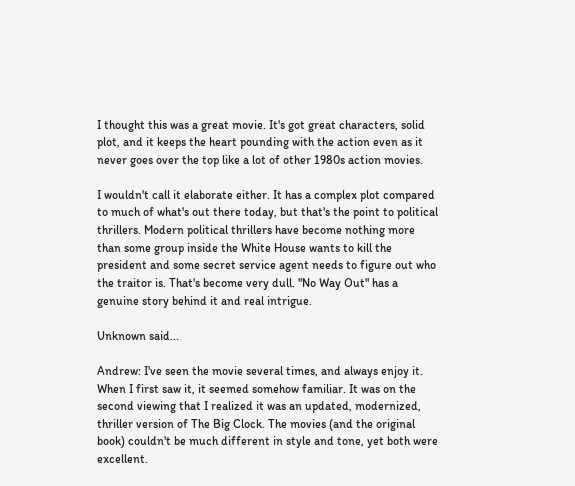I thought this was a great movie. It's got great characters, solid plot, and it keeps the heart pounding with the action even as it never goes over the top like a lot of other 1980s action movies.

I wouldn't call it elaborate either. It has a complex plot compared to much of what's out there today, but that's the point to political thrillers. Modern political thrillers have become nothing more than some group inside the White House wants to kill the president and some secret service agent needs to figure out who the traitor is. That's become very dull. "No Way Out" has a genuine story behind it and real intrigue.

Unknown said...

Andrew: I've seen the movie several times, and always enjoy it. When I first saw it, it seemed somehow familiar. It was on the second viewing that I realized it was an updated, modernized, thriller version of The Big Clock. The movies (and the original book) couldn't be much different in style and tone, yet both were excellent.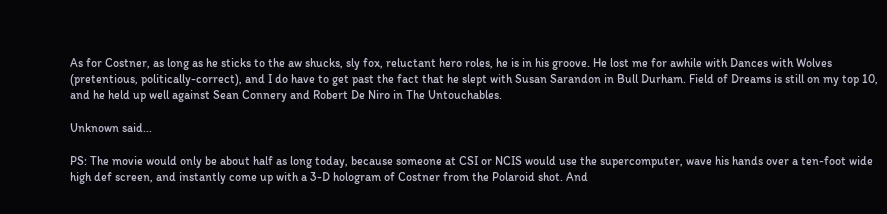As for Costner, as long as he sticks to the aw shucks, sly fox, reluctant hero roles, he is in his groove. He lost me for awhile with Dances with Wolves (pretentious, politically-correct), and I do have to get past the fact that he slept with Susan Sarandon in Bull Durham. Field of Dreams is still on my top 10, and he held up well against Sean Connery and Robert De Niro in The Untouchables.

Unknown said...

PS: The movie would only be about half as long today, because someone at CSI or NCIS would use the supercomputer, wave his hands over a ten-foot wide high def screen, and instantly come up with a 3-D hologram of Costner from the Polaroid shot. And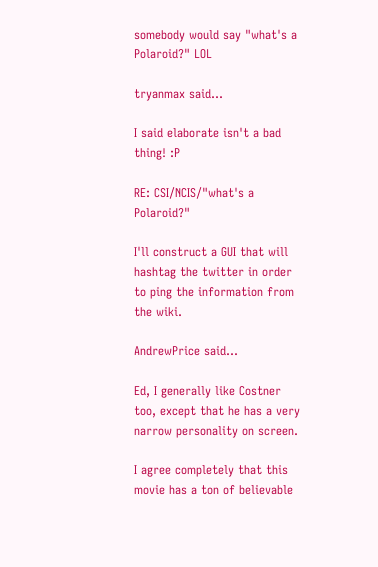somebody would say "what's a Polaroid?" LOL

tryanmax said...

I said elaborate isn't a bad thing! :P

RE: CSI/NCIS/"what's a Polaroid?"

I'll construct a GUI that will hashtag the twitter in order to ping the information from the wiki.

AndrewPrice said...

Ed, I generally like Costner too, except that he has a very narrow personality on screen.

I agree completely that this movie has a ton of believable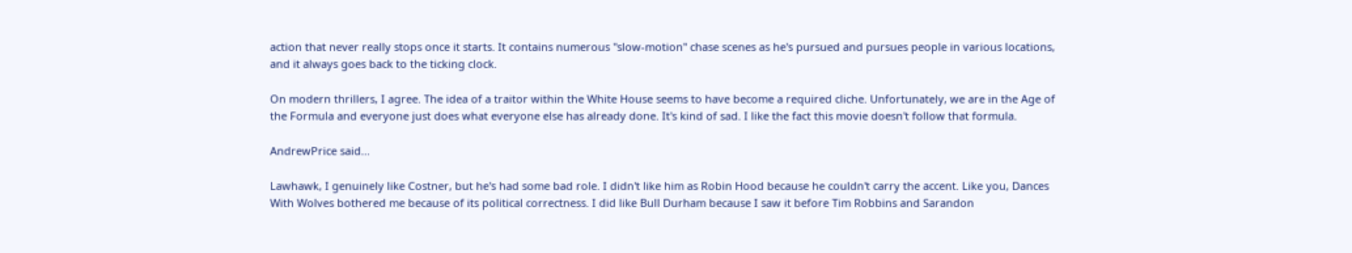action that never really stops once it starts. It contains numerous "slow-motion" chase scenes as he's pursued and pursues people in various locations, and it always goes back to the ticking clock.

On modern thrillers, I agree. The idea of a traitor within the White House seems to have become a required cliche. Unfortunately, we are in the Age of the Formula and everyone just does what everyone else has already done. It's kind of sad. I like the fact this movie doesn't follow that formula.

AndrewPrice said...

Lawhawk, I genuinely like Costner, but he's had some bad role. I didn't like him as Robin Hood because he couldn't carry the accent. Like you, Dances With Wolves bothered me because of its political correctness. I did like Bull Durham because I saw it before Tim Robbins and Sarandon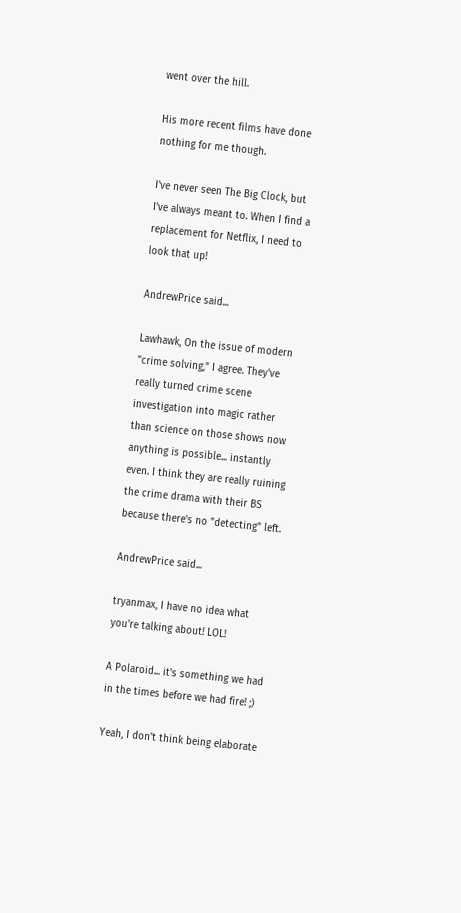went over the hill.

His more recent films have done nothing for me though.

I've never seen The Big Clock, but I've always meant to. When I find a replacement for Netflix, I need to look that up!

AndrewPrice said...

Lawhawk, On the issue of modern "crime solving," I agree. They've really turned crime scene investigation into magic rather than science on those shows now anything is possible... instantly even. I think they are really ruining the crime drama with their BS because there's no "detecting" left.

AndrewPrice said...

tryanmax, I have no idea what you're talking about! LOL!

A Polaroid... it's something we had in the times before we had fire! ;)

Yeah, I don't think being elaborate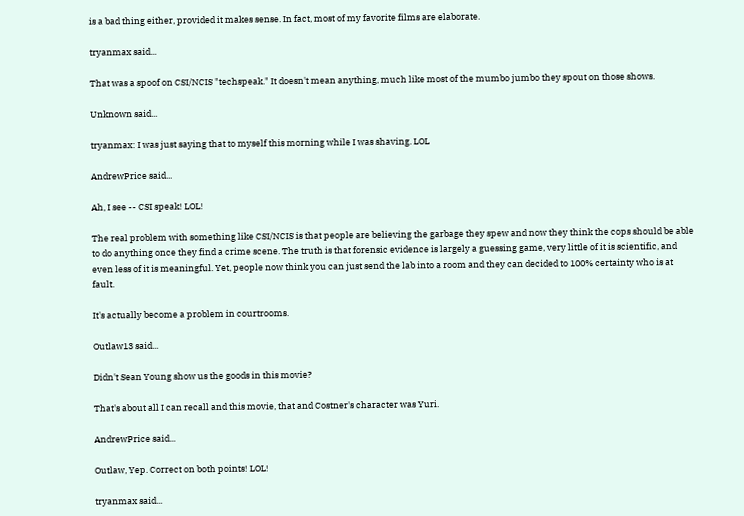is a bad thing either, provided it makes sense. In fact, most of my favorite films are elaborate.

tryanmax said...

That was a spoof on CSI/NCIS "techspeak." It doesn't mean anything, much like most of the mumbo jumbo they spout on those shows.

Unknown said...

tryanmax: I was just saying that to myself this morning while I was shaving. LOL

AndrewPrice said...

Ah, I see -- CSI speak! LOL!

The real problem with something like CSI/NCIS is that people are believing the garbage they spew and now they think the cops should be able to do anything once they find a crime scene. The truth is that forensic evidence is largely a guessing game, very little of it is scientific, and even less of it is meaningful. Yet, people now think you can just send the lab into a room and they can decided to 100% certainty who is at fault.

It's actually become a problem in courtrooms.

Outlaw13 said...

Didn't Sean Young show us the goods in this movie?

That's about all I can recall and this movie, that and Costner's character was Yuri.

AndrewPrice said...

Outlaw, Yep. Correct on both points! LOL!

tryanmax said...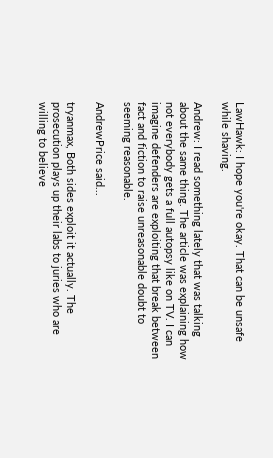LawHawk: I hope you're okay. That can be unsafe while shaving.

Andrew: I read something lately that was talking about the same thing. The article was explaining how not everybody gets a full autopsy like on TV. I can imagine defenders are exploiting that break between fact and fiction to raise unreasonable doubt to seeming reasonable.

AndrewPrice said...

tryanmax, Both sides exploit it actually. The prosecution plays up their labs to juries who are willing to believe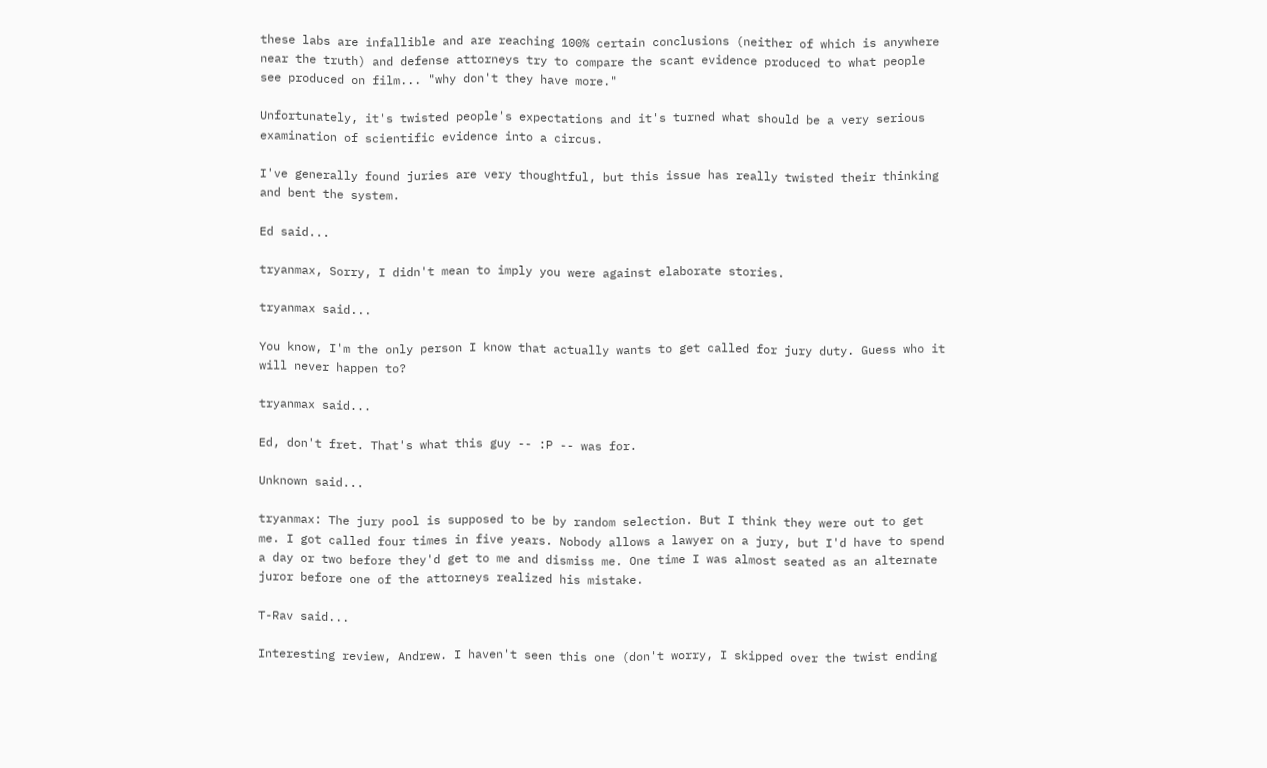these labs are infallible and are reaching 100% certain conclusions (neither of which is anywhere near the truth) and defense attorneys try to compare the scant evidence produced to what people see produced on film... "why don't they have more."

Unfortunately, it's twisted people's expectations and it's turned what should be a very serious examination of scientific evidence into a circus.

I've generally found juries are very thoughtful, but this issue has really twisted their thinking and bent the system.

Ed said...

tryanmax, Sorry, I didn't mean to imply you were against elaborate stories.

tryanmax said...

You know, I'm the only person I know that actually wants to get called for jury duty. Guess who it will never happen to?

tryanmax said...

Ed, don't fret. That's what this guy -- :P -- was for.

Unknown said...

tryanmax: The jury pool is supposed to be by random selection. But I think they were out to get me. I got called four times in five years. Nobody allows a lawyer on a jury, but I'd have to spend a day or two before they'd get to me and dismiss me. One time I was almost seated as an alternate juror before one of the attorneys realized his mistake.

T-Rav said...

Interesting review, Andrew. I haven't seen this one (don't worry, I skipped over the twist ending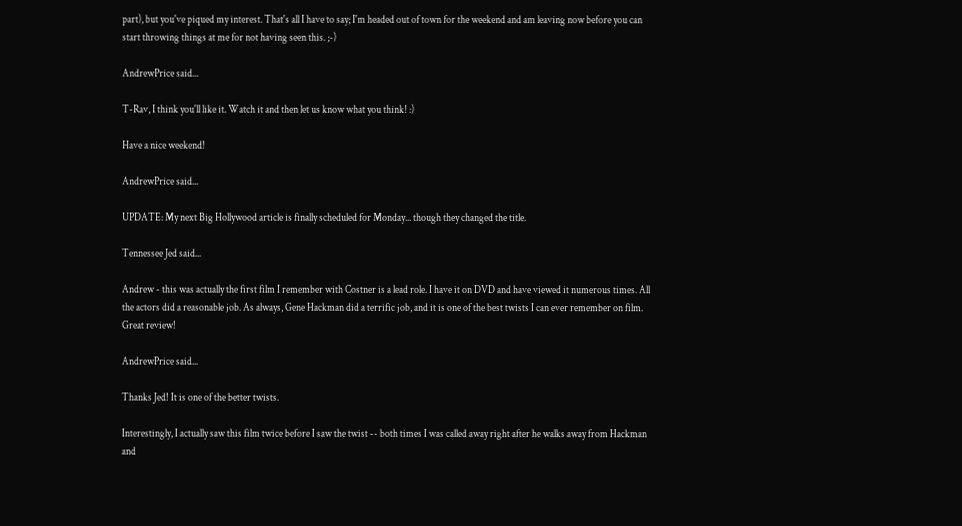part), but you've piqued my interest. That's all I have to say; I'm headed out of town for the weekend and am leaving now before you can start throwing things at me for not having seen this. ;-)

AndrewPrice said...

T-Rav, I think you'll like it. Watch it and then let us know what you think! :)

Have a nice weekend!

AndrewPrice said...

UPDATE: My next Big Hollywood article is finally scheduled for Monday... though they changed the title.

Tennessee Jed said...

Andrew - this was actually the first film I remember with Costner is a lead role. I have it on DVD and have viewed it numerous times. All the actors did a reasonable job. As always, Gene Hackman did a terrific job, and it is one of the best twists I can ever remember on film. Great review!

AndrewPrice said...

Thanks Jed! It is one of the better twists.

Interestingly, I actually saw this film twice before I saw the twist -- both times I was called away right after he walks away from Hackman and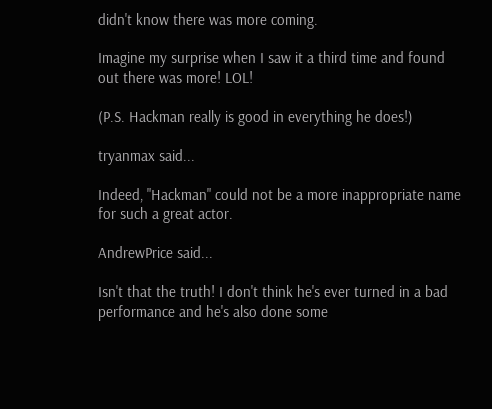didn't know there was more coming.

Imagine my surprise when I saw it a third time and found out there was more! LOL!

(P.S. Hackman really is good in everything he does!)

tryanmax said...

Indeed, "Hackman" could not be a more inappropriate name for such a great actor.

AndrewPrice said...

Isn't that the truth! I don't think he's ever turned in a bad performance and he's also done some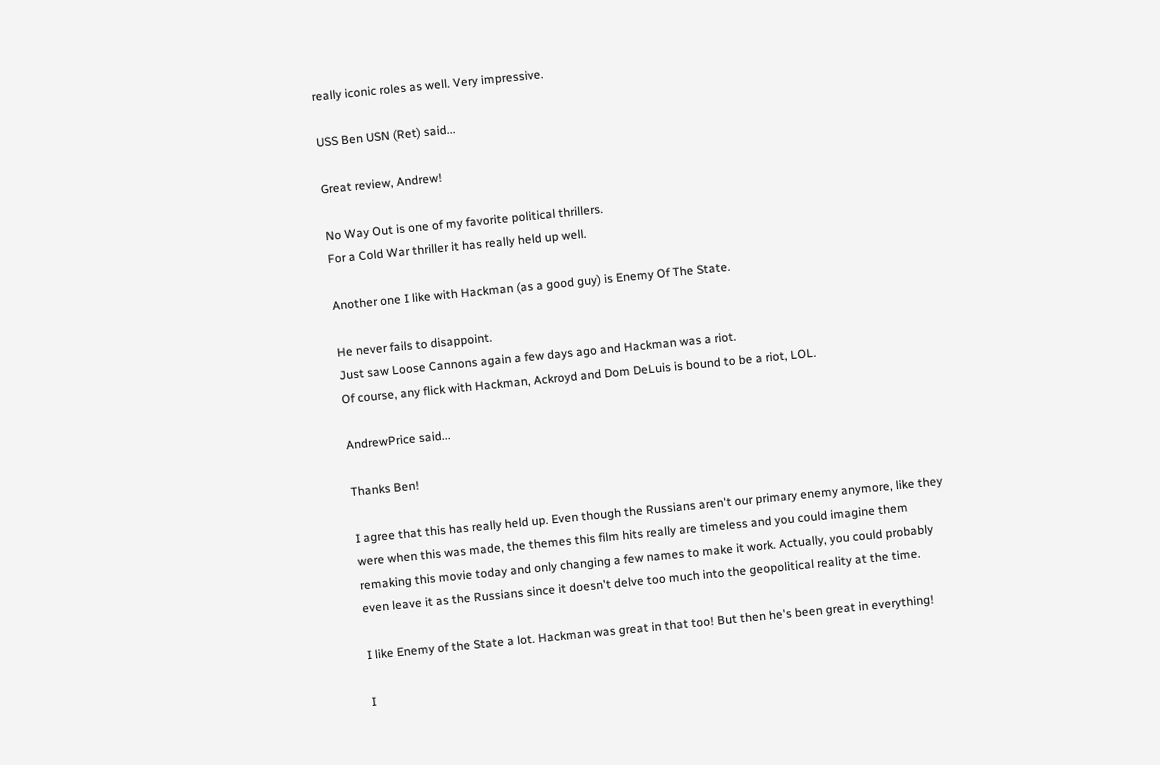really iconic roles as well. Very impressive.

USS Ben USN (Ret) said...

Great review, Andrew!

No Way Out is one of my favorite political thrillers.
For a Cold War thriller it has really held up well.

Another one I like with Hackman (as a good guy) is Enemy Of The State.

He never fails to disappoint.
Just saw Loose Cannons again a few days ago and Hackman was a riot.
Of course, any flick with Hackman, Ackroyd and Dom DeLuis is bound to be a riot, LOL.

AndrewPrice said...

Thanks Ben!

I agree that this has really held up. Even though the Russians aren't our primary enemy anymore, like they were when this was made, the themes this film hits really are timeless and you could imagine them remaking this movie today and only changing a few names to make it work. Actually, you could probably even leave it as the Russians since it doesn't delve too much into the geopolitical reality at the time.

I like Enemy of the State a lot. Hackman was great in that too! But then he's been great in everything!

I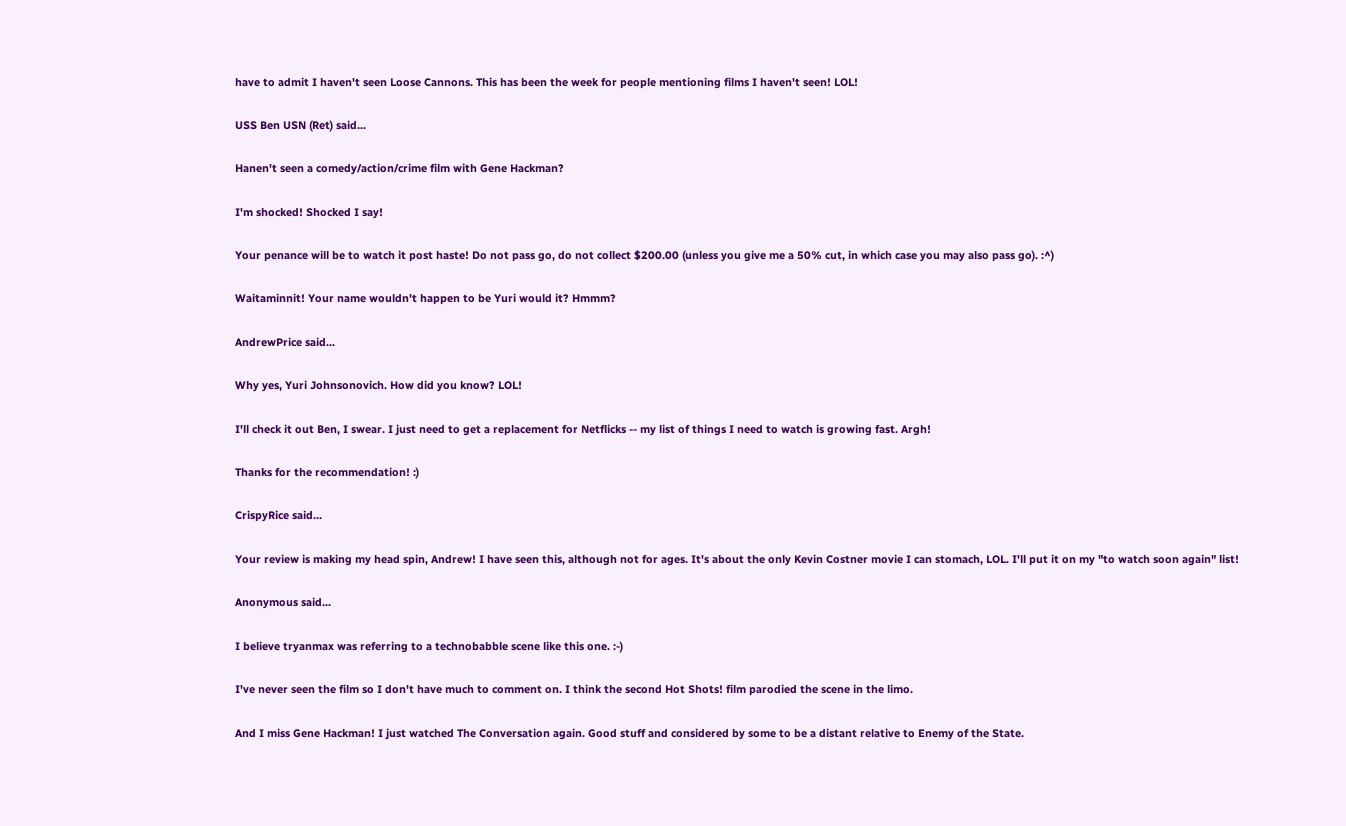have to admit I haven't seen Loose Cannons. This has been the week for people mentioning films I haven't seen! LOL!

USS Ben USN (Ret) said...

Hanen't seen a comedy/action/crime film with Gene Hackman?

I'm shocked! Shocked I say!

Your penance will be to watch it post haste! Do not pass go, do not collect $200.00 (unless you give me a 50% cut, in which case you may also pass go). :^)

Waitaminnit! Your name wouldn't happen to be Yuri would it? Hmmm?

AndrewPrice said...

Why yes, Yuri Johnsonovich. How did you know? LOL!

I'll check it out Ben, I swear. I just need to get a replacement for Netflicks -- my list of things I need to watch is growing fast. Argh!

Thanks for the recommendation! :)

CrispyRice said...

Your review is making my head spin, Andrew! I have seen this, although not for ages. It's about the only Kevin Costner movie I can stomach, LOL. I'll put it on my "to watch soon again" list!

Anonymous said...

I believe tryanmax was referring to a technobabble scene like this one. :-)

I've never seen the film so I don't have much to comment on. I think the second Hot Shots! film parodied the scene in the limo.

And I miss Gene Hackman! I just watched The Conversation again. Good stuff and considered by some to be a distant relative to Enemy of the State.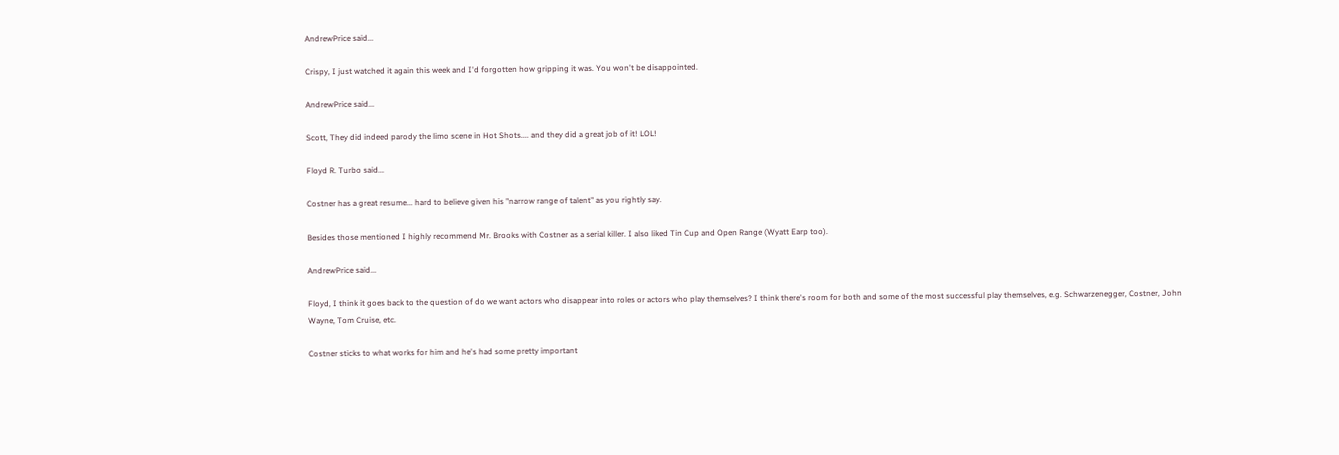AndrewPrice said...

Crispy, I just watched it again this week and I'd forgotten how gripping it was. You won't be disappointed.

AndrewPrice said...

Scott, They did indeed parody the limo scene in Hot Shots.... and they did a great job of it! LOL!

Floyd R. Turbo said...

Costner has a great resume... hard to believe given his "narrow range of talent" as you rightly say.

Besides those mentioned I highly recommend Mr. Brooks with Costner as a serial killer. I also liked Tin Cup and Open Range (Wyatt Earp too).

AndrewPrice said...

Floyd, I think it goes back to the question of do we want actors who disappear into roles or actors who play themselves? I think there's room for both and some of the most successful play themselves, e.g. Schwarzenegger, Costner, John Wayne, Tom Cruise, etc.

Costner sticks to what works for him and he's had some pretty important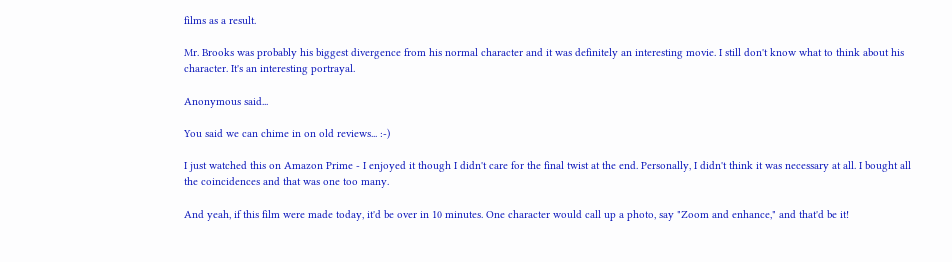films as a result.

Mr. Brooks was probably his biggest divergence from his normal character and it was definitely an interesting movie. I still don't know what to think about his character. It's an interesting portrayal.

Anonymous said...

You said we can chime in on old reviews... :-)

I just watched this on Amazon Prime - I enjoyed it though I didn't care for the final twist at the end. Personally, I didn't think it was necessary at all. I bought all the coincidences and that was one too many.

And yeah, if this film were made today, it'd be over in 10 minutes. One character would call up a photo, say "Zoom and enhance," and that'd be it!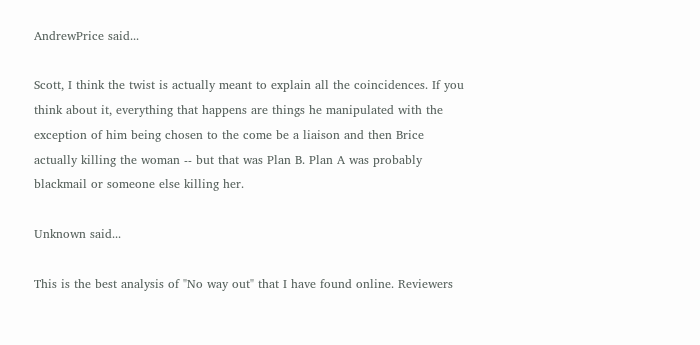AndrewPrice said...

Scott, I think the twist is actually meant to explain all the coincidences. If you think about it, everything that happens are things he manipulated with the exception of him being chosen to the come be a liaison and then Brice actually killing the woman -- but that was Plan B. Plan A was probably blackmail or someone else killing her.

Unknown said...

This is the best analysis of "No way out" that I have found online. Reviewers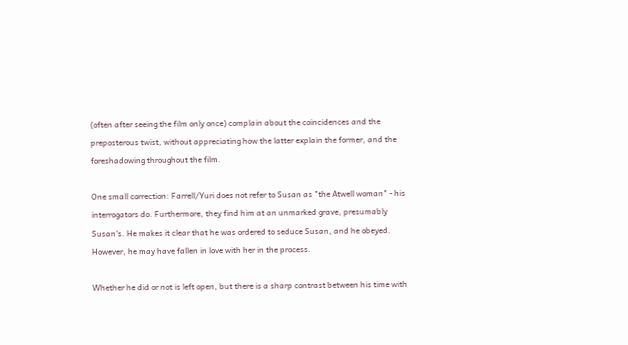(often after seeing the film only once) complain about the coincidences and the preposterous twist, without appreciating how the latter explain the former, and the foreshadowing throughout the film.

One small correction: Farrell/Yuri does not refer to Susan as "the Atwell woman" - his interrogators do. Furthermore, they find him at an unmarked grave, presumably Susan's. He makes it clear that he was ordered to seduce Susan, and he obeyed. However, he may have fallen in love with her in the process.

Whether he did or not is left open, but there is a sharp contrast between his time with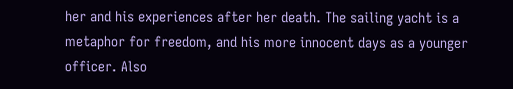her and his experiences after her death. The sailing yacht is a metaphor for freedom, and his more innocent days as a younger officer. Also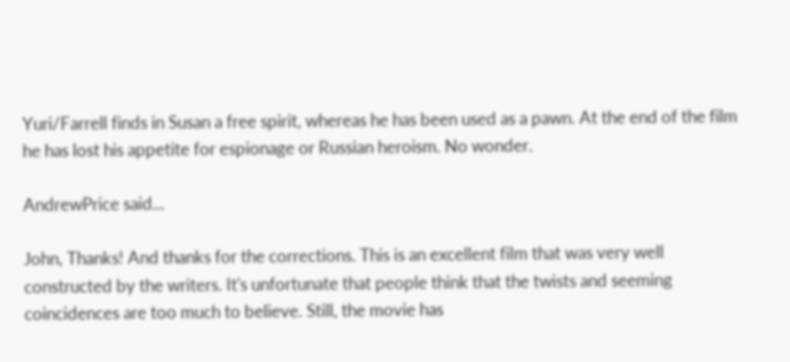Yuri/Farrell finds in Susan a free spirit, whereas he has been used as a pawn. At the end of the film he has lost his appetite for espionage or Russian heroism. No wonder.

AndrewPrice said...

John, Thanks! And thanks for the corrections. This is an excellent film that was very well constructed by the writers. It's unfortunate that people think that the twists and seeming coincidences are too much to believe. Still, the movie has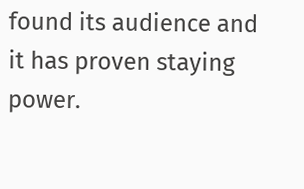found its audience and it has proven staying power.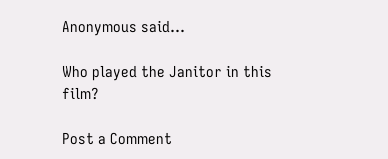Anonymous said...

Who played the Janitor in this film?

Post a Comment